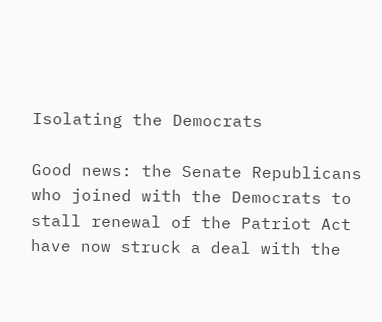Isolating the Democrats

Good news: the Senate Republicans who joined with the Democrats to stall renewal of the Patriot Act have now struck a deal with the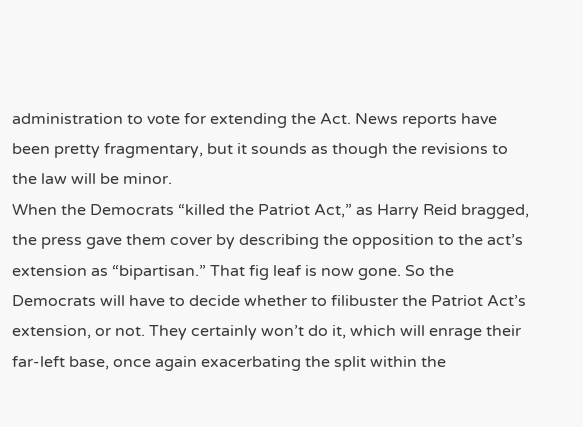administration to vote for extending the Act. News reports have been pretty fragmentary, but it sounds as though the revisions to the law will be minor.
When the Democrats “killed the Patriot Act,” as Harry Reid bragged, the press gave them cover by describing the opposition to the act’s extension as “bipartisan.” That fig leaf is now gone. So the Democrats will have to decide whether to filibuster the Patriot Act’s extension, or not. They certainly won’t do it, which will enrage their far-left base, once again exacerbating the split within the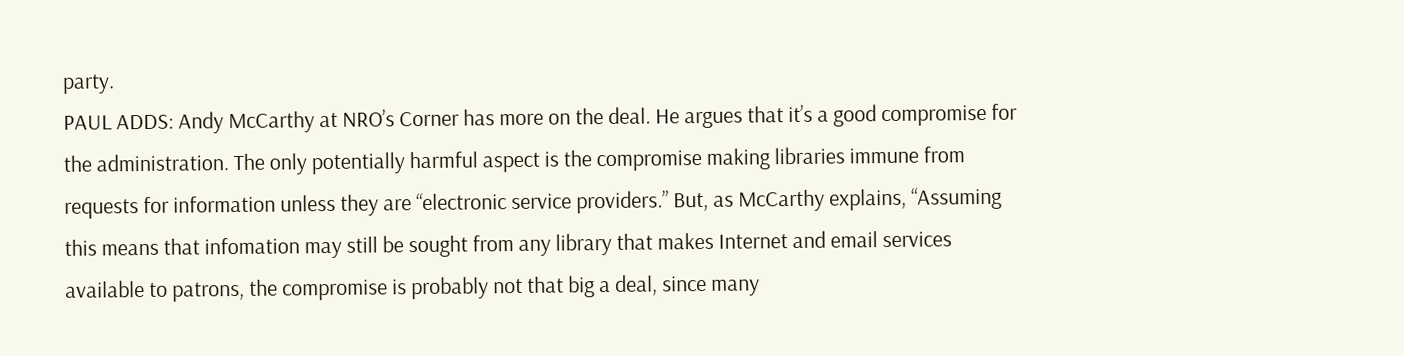party.
PAUL ADDS: Andy McCarthy at NRO’s Corner has more on the deal. He argues that it’s a good compromise for the administration. The only potentially harmful aspect is the compromise making libraries immune from requests for information unless they are “electronic service providers.” But, as McCarthy explains, “Assuming this means that infomation may still be sought from any library that makes Internet and email services available to patrons, the compromise is probably not that big a deal, since many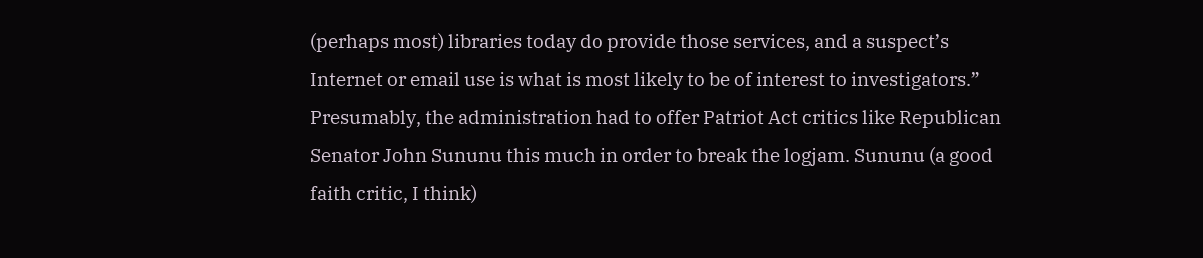(perhaps most) libraries today do provide those services, and a suspect’s Internet or email use is what is most likely to be of interest to investigators.”
Presumably, the administration had to offer Patriot Act critics like Republican Senator John Sununu this much in order to break the logjam. Sununu (a good faith critic, I think)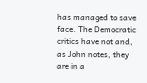has managed to save face. The Democratic critics have not and, as John notes, they are in a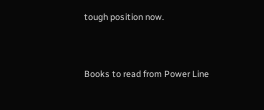tough position now.


Books to read from Power Line